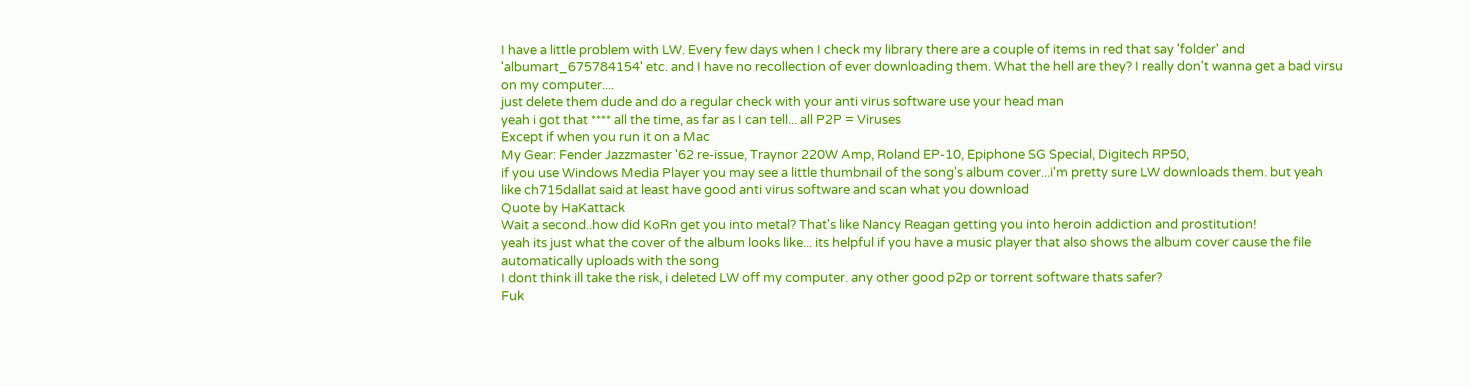I have a little problem with LW. Every few days when I check my library there are a couple of items in red that say 'folder' and 'albumart_675784154' etc. and I have no recollection of ever downloading them. What the hell are they? I really don't wanna get a bad virsu on my computer....
just delete them dude and do a regular check with your anti virus software use your head man
yeah i got that **** all the time, as far as I can tell... all P2P = Viruses
Except if when you run it on a Mac
My Gear: Fender Jazzmaster '62 re-issue, Traynor 220W Amp, Roland EP-10, Epiphone SG Special, Digitech RP50,
if you use Windows Media Player you may see a little thumbnail of the song's album cover...i'm pretty sure LW downloads them. but yeah like ch715dallat said at least have good anti virus software and scan what you download
Quote by HaKattack
Wait a second..how did KoRn get you into metal? That's like Nancy Reagan getting you into heroin addiction and prostitution!
yeah its just what the cover of the album looks like... its helpful if you have a music player that also shows the album cover cause the file automatically uploads with the song
I dont think ill take the risk, i deleted LW off my computer. any other good p2p or torrent software thats safer?
Fuk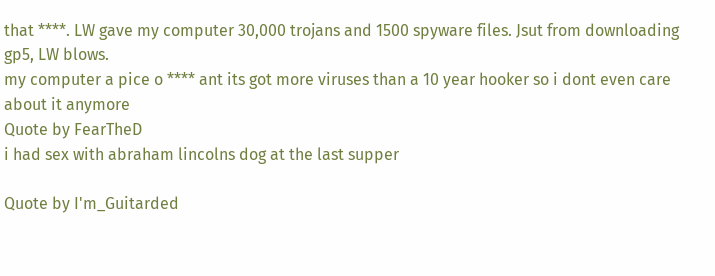that ****. LW gave my computer 30,000 trojans and 1500 spyware files. Jsut from downloading gp5, LW blows.
my computer a pice o **** ant its got more viruses than a 10 year hooker so i dont even care about it anymore
Quote by FearTheD
i had sex with abraham lincolns dog at the last supper

Quote by I'm_Guitarded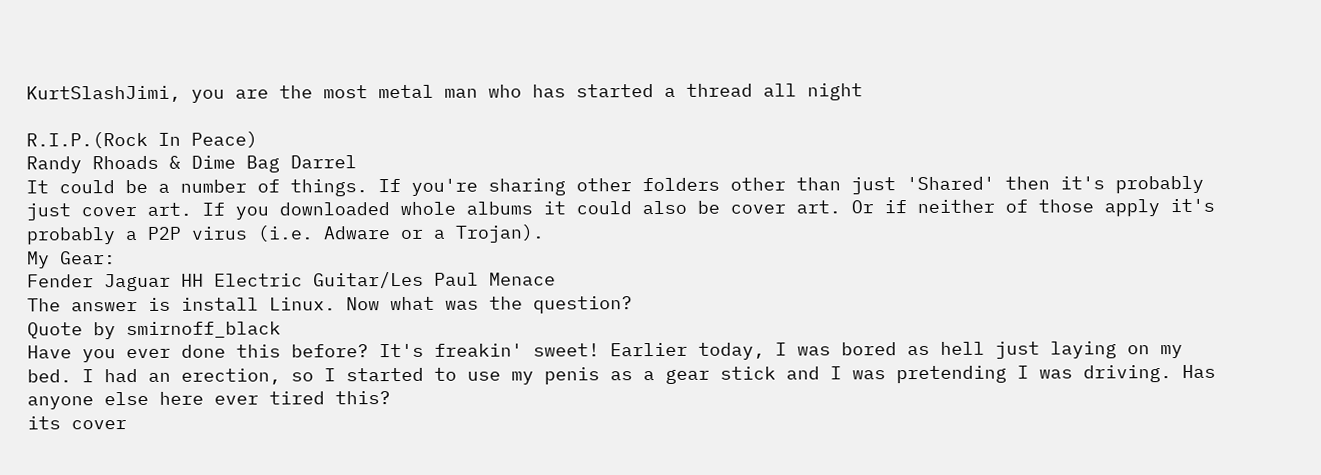KurtSlashJimi, you are the most metal man who has started a thread all night

R.I.P.(Rock In Peace)
Randy Rhoads & Dime Bag Darrel
It could be a number of things. If you're sharing other folders other than just 'Shared' then it's probably just cover art. If you downloaded whole albums it could also be cover art. Or if neither of those apply it's probably a P2P virus (i.e. Adware or a Trojan).
My Gear:
Fender Jaguar HH Electric Guitar/Les Paul Menace
The answer is install Linux. Now what was the question?
Quote by smirnoff_black
Have you ever done this before? It's freakin' sweet! Earlier today, I was bored as hell just laying on my bed. I had an erection, so I started to use my penis as a gear stick and I was pretending I was driving. Has anyone else here ever tired this?
its cover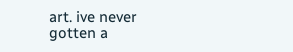art. ive never gotten a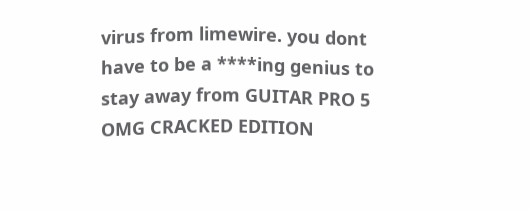virus from limewire. you dont have to be a ****ing genius to stay away from GUITAR PRO 5 OMG CRACKED EDITION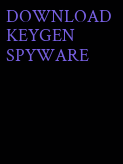DOWNLOAD KEYGEN SPYWARE